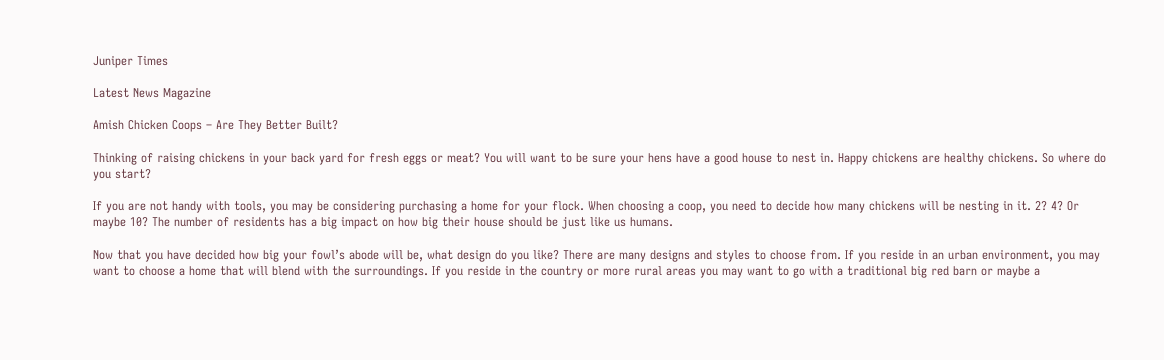Juniper Times

Latest News Magazine

Amish Chicken Coops – Are They Better Built?

Thinking of raising chickens in your back yard for fresh eggs or meat? You will want to be sure your hens have a good house to nest in. Happy chickens are healthy chickens. So where do you start?

If you are not handy with tools, you may be considering purchasing a home for your flock. When choosing a coop, you need to decide how many chickens will be nesting in it. 2? 4? Or maybe 10? The number of residents has a big impact on how big their house should be just like us humans.

Now that you have decided how big your fowl’s abode will be, what design do you like? There are many designs and styles to choose from. If you reside in an urban environment, you may want to choose a home that will blend with the surroundings. If you reside in the country or more rural areas you may want to go with a traditional big red barn or maybe a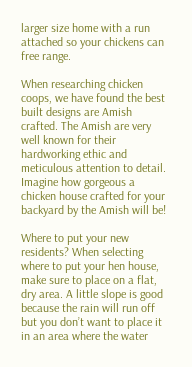larger size home with a run attached so your chickens can free range.

When researching chicken coops, we have found the best built designs are Amish crafted. The Amish are very well known for their hardworking ethic and meticulous attention to detail. Imagine how gorgeous a chicken house crafted for your backyard by the Amish will be!

Where to put your new residents? When selecting where to put your hen house, make sure to place on a flat, dry area. A little slope is good because the rain will run off but you don’t want to place it in an area where the water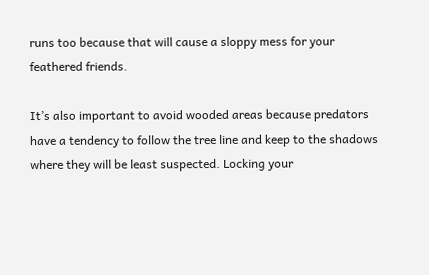runs too because that will cause a sloppy mess for your feathered friends.

It’s also important to avoid wooded areas because predators have a tendency to follow the tree line and keep to the shadows where they will be least suspected. Locking your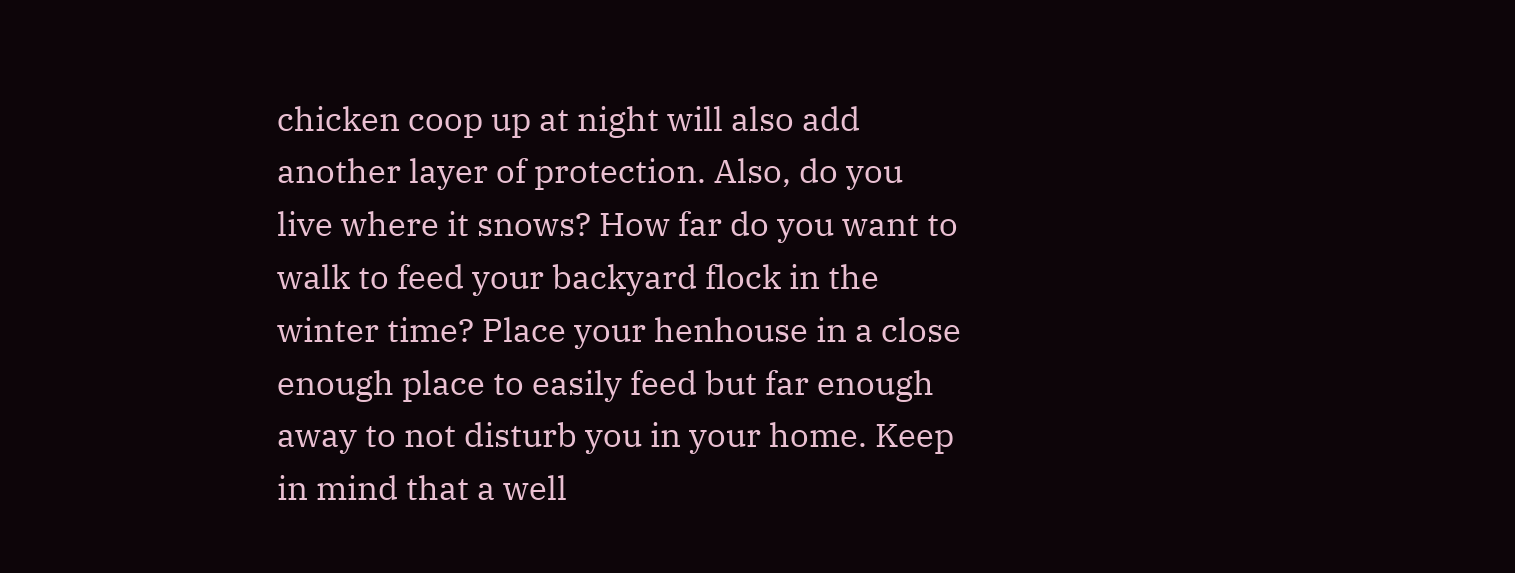chicken coop up at night will also add another layer of protection. Also, do you live where it snows? How far do you want to walk to feed your backyard flock in the winter time? Place your henhouse in a close enough place to easily feed but far enough away to not disturb you in your home. Keep in mind that a well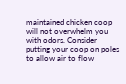maintained chicken coop will not overwhelm you with odors. Consider putting your coop on poles to allow air to flow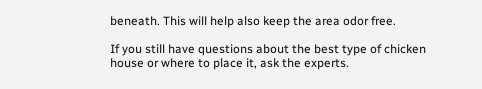beneath. This will help also keep the area odor free.

If you still have questions about the best type of chicken house or where to place it, ask the experts.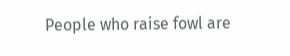People who raise fowl are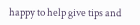happy to help give tips and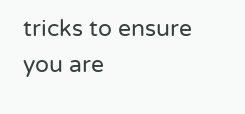tricks to ensure you are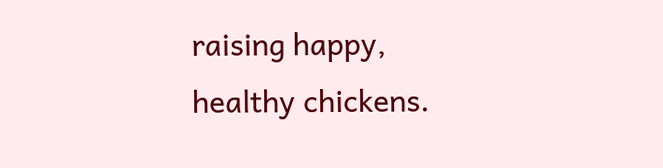raising happy, healthy chickens.